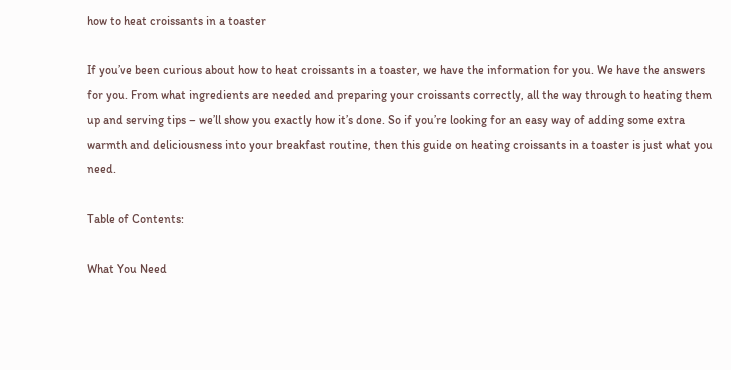how to heat croissants in a toaster

If you’ve been curious about how to heat croissants in a toaster, we have the information for you. We have the answers for you. From what ingredients are needed and preparing your croissants correctly, all the way through to heating them up and serving tips – we’ll show you exactly how it’s done. So if you’re looking for an easy way of adding some extra warmth and deliciousness into your breakfast routine, then this guide on heating croissants in a toaster is just what you need.

Table of Contents:

What You Need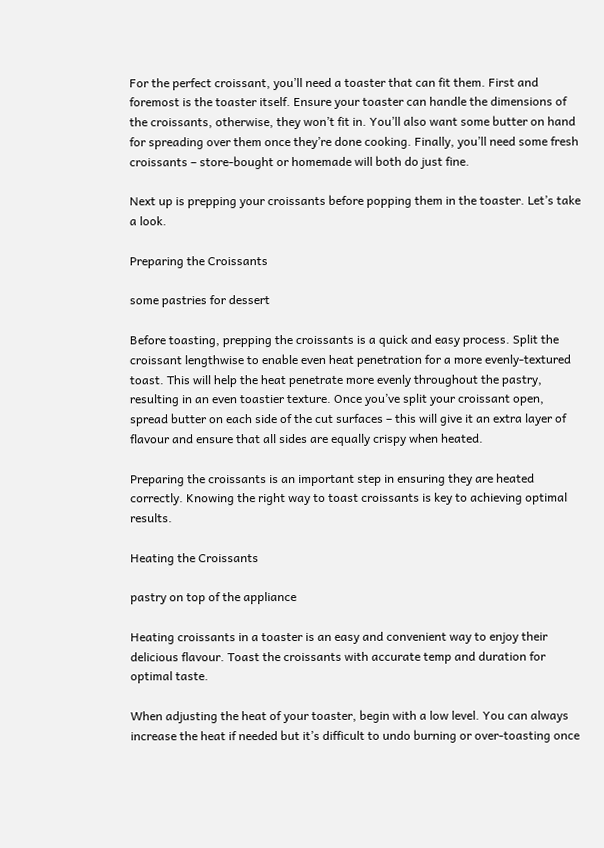For the perfect croissant, you’ll need a toaster that can fit them. First and foremost is the toaster itself. Ensure your toaster can handle the dimensions of the croissants, otherwise, they won’t fit in. You’ll also want some butter on hand for spreading over them once they’re done cooking. Finally, you’ll need some fresh croissants – store-bought or homemade will both do just fine.

Next up is prepping your croissants before popping them in the toaster. Let’s take a look.

Preparing the Croissants

some pastries for dessert

Before toasting, prepping the croissants is a quick and easy process. Split the croissant lengthwise to enable even heat penetration for a more evenly-textured toast. This will help the heat penetrate more evenly throughout the pastry, resulting in an even toastier texture. Once you’ve split your croissant open, spread butter on each side of the cut surfaces – this will give it an extra layer of flavour and ensure that all sides are equally crispy when heated.

Preparing the croissants is an important step in ensuring they are heated correctly. Knowing the right way to toast croissants is key to achieving optimal results.

Heating the Croissants

pastry on top of the appliance

Heating croissants in a toaster is an easy and convenient way to enjoy their delicious flavour. Toast the croissants with accurate temp and duration for optimal taste.

When adjusting the heat of your toaster, begin with a low level. You can always increase the heat if needed but it’s difficult to undo burning or over-toasting once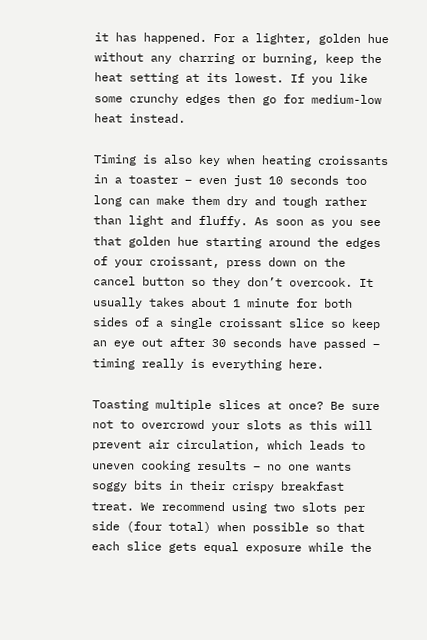it has happened. For a lighter, golden hue without any charring or burning, keep the heat setting at its lowest. If you like some crunchy edges then go for medium-low heat instead.

Timing is also key when heating croissants in a toaster – even just 10 seconds too long can make them dry and tough rather than light and fluffy. As soon as you see that golden hue starting around the edges of your croissant, press down on the cancel button so they don’t overcook. It usually takes about 1 minute for both sides of a single croissant slice so keep an eye out after 30 seconds have passed – timing really is everything here.

Toasting multiple slices at once? Be sure not to overcrowd your slots as this will prevent air circulation, which leads to uneven cooking results – no one wants soggy bits in their crispy breakfast treat. We recommend using two slots per side (four total) when possible so that each slice gets equal exposure while the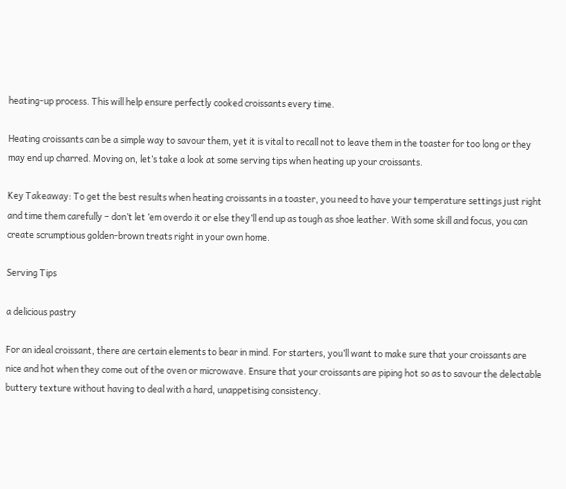heating-up process. This will help ensure perfectly cooked croissants every time.

Heating croissants can be a simple way to savour them, yet it is vital to recall not to leave them in the toaster for too long or they may end up charred. Moving on, let’s take a look at some serving tips when heating up your croissants.

Key Takeaway: To get the best results when heating croissants in a toaster, you need to have your temperature settings just right and time them carefully – don’t let ’em overdo it or else they’ll end up as tough as shoe leather. With some skill and focus, you can create scrumptious golden-brown treats right in your own home.

Serving Tips

a delicious pastry

For an ideal croissant, there are certain elements to bear in mind. For starters, you’ll want to make sure that your croissants are nice and hot when they come out of the oven or microwave. Ensure that your croissants are piping hot so as to savour the delectable buttery texture without having to deal with a hard, unappetising consistency.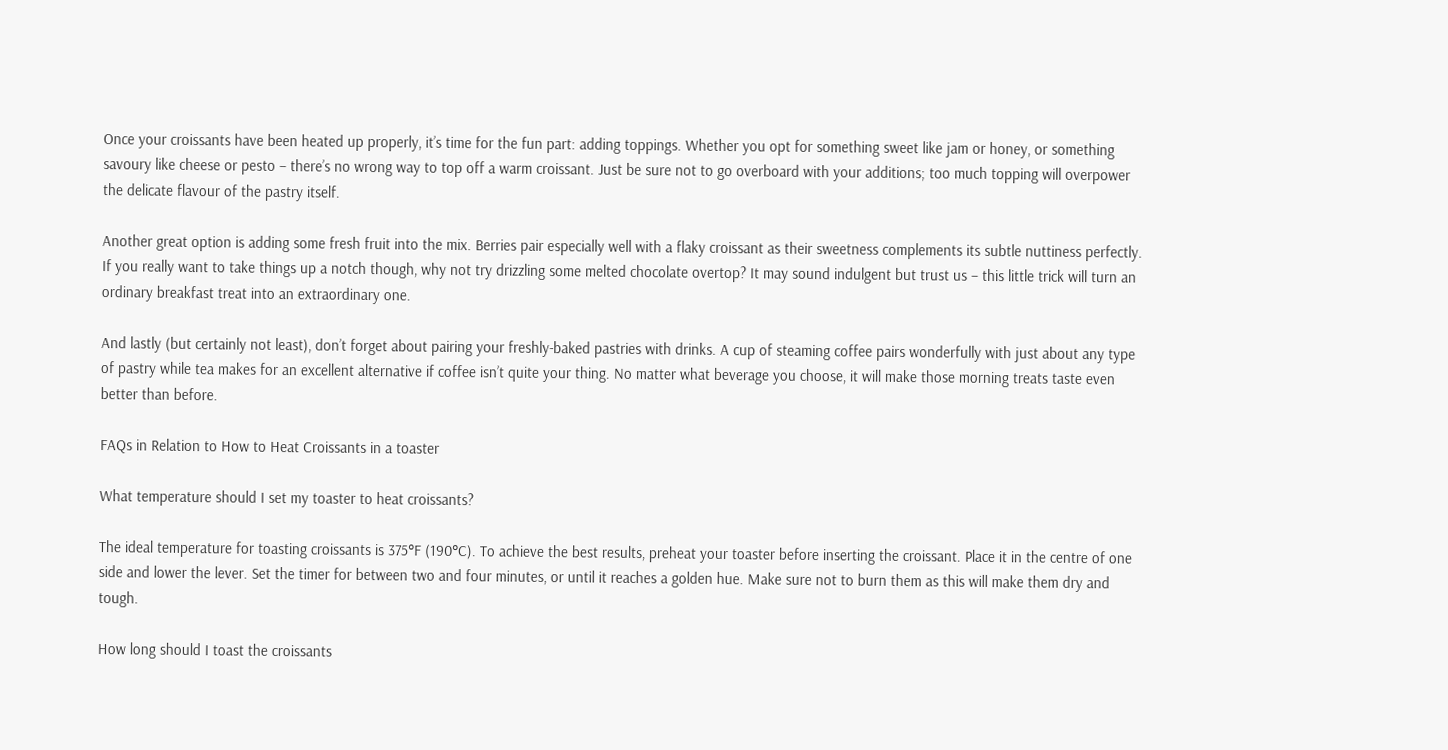Once your croissants have been heated up properly, it’s time for the fun part: adding toppings. Whether you opt for something sweet like jam or honey, or something savoury like cheese or pesto – there’s no wrong way to top off a warm croissant. Just be sure not to go overboard with your additions; too much topping will overpower the delicate flavour of the pastry itself.

Another great option is adding some fresh fruit into the mix. Berries pair especially well with a flaky croissant as their sweetness complements its subtle nuttiness perfectly. If you really want to take things up a notch though, why not try drizzling some melted chocolate overtop? It may sound indulgent but trust us – this little trick will turn an ordinary breakfast treat into an extraordinary one.

And lastly (but certainly not least), don’t forget about pairing your freshly-baked pastries with drinks. A cup of steaming coffee pairs wonderfully with just about any type of pastry while tea makes for an excellent alternative if coffee isn’t quite your thing. No matter what beverage you choose, it will make those morning treats taste even better than before.

FAQs in Relation to How to Heat Croissants in a toaster

What temperature should I set my toaster to heat croissants?

The ideal temperature for toasting croissants is 375°F (190°C). To achieve the best results, preheat your toaster before inserting the croissant. Place it in the centre of one side and lower the lever. Set the timer for between two and four minutes, or until it reaches a golden hue. Make sure not to burn them as this will make them dry and tough.

How long should I toast the croissants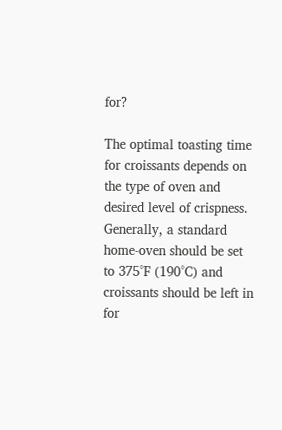for?

The optimal toasting time for croissants depends on the type of oven and desired level of crispness. Generally, a standard home-oven should be set to 375°F (190°C) and croissants should be left in for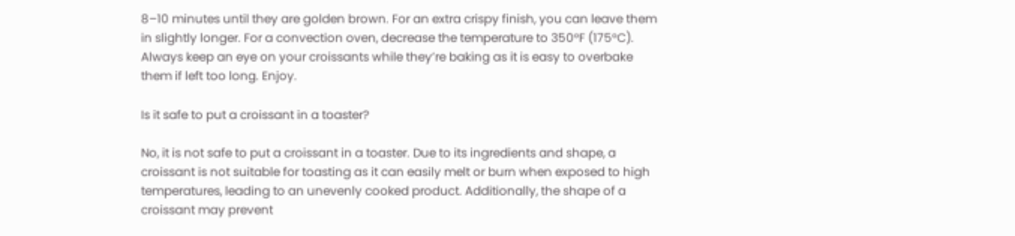8–10 minutes until they are golden brown. For an extra crispy finish, you can leave them in slightly longer. For a convection oven, decrease the temperature to 350°F (175°C). Always keep an eye on your croissants while they’re baking as it is easy to overbake them if left too long. Enjoy.

Is it safe to put a croissant in a toaster?

No, it is not safe to put a croissant in a toaster. Due to its ingredients and shape, a croissant is not suitable for toasting as it can easily melt or burn when exposed to high temperatures, leading to an unevenly cooked product. Additionally, the shape of a croissant may prevent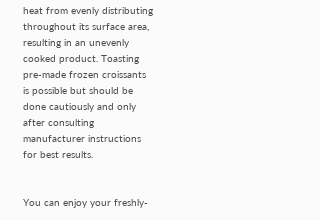heat from evenly distributing throughout its surface area, resulting in an unevenly cooked product. Toasting pre-made frozen croissants is possible but should be done cautiously and only after consulting manufacturer instructions for best results.


You can enjoy your freshly-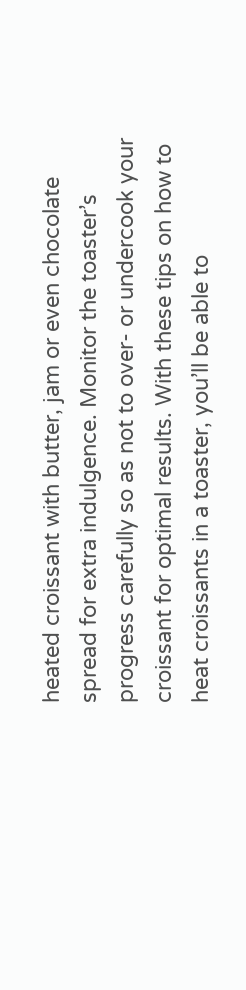heated croissant with butter, jam or even chocolate spread for extra indulgence. Monitor the toaster’s progress carefully so as not to over- or undercook your croissant for optimal results. With these tips on how to heat croissants in a toaster, you’ll be able to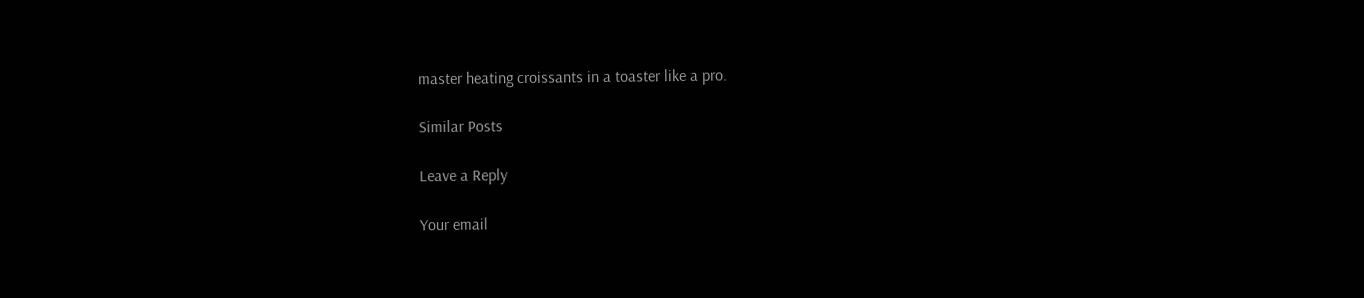master heating croissants in a toaster like a pro.

Similar Posts

Leave a Reply

Your email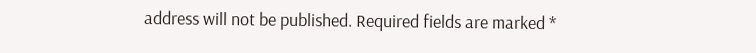address will not be published. Required fields are marked *